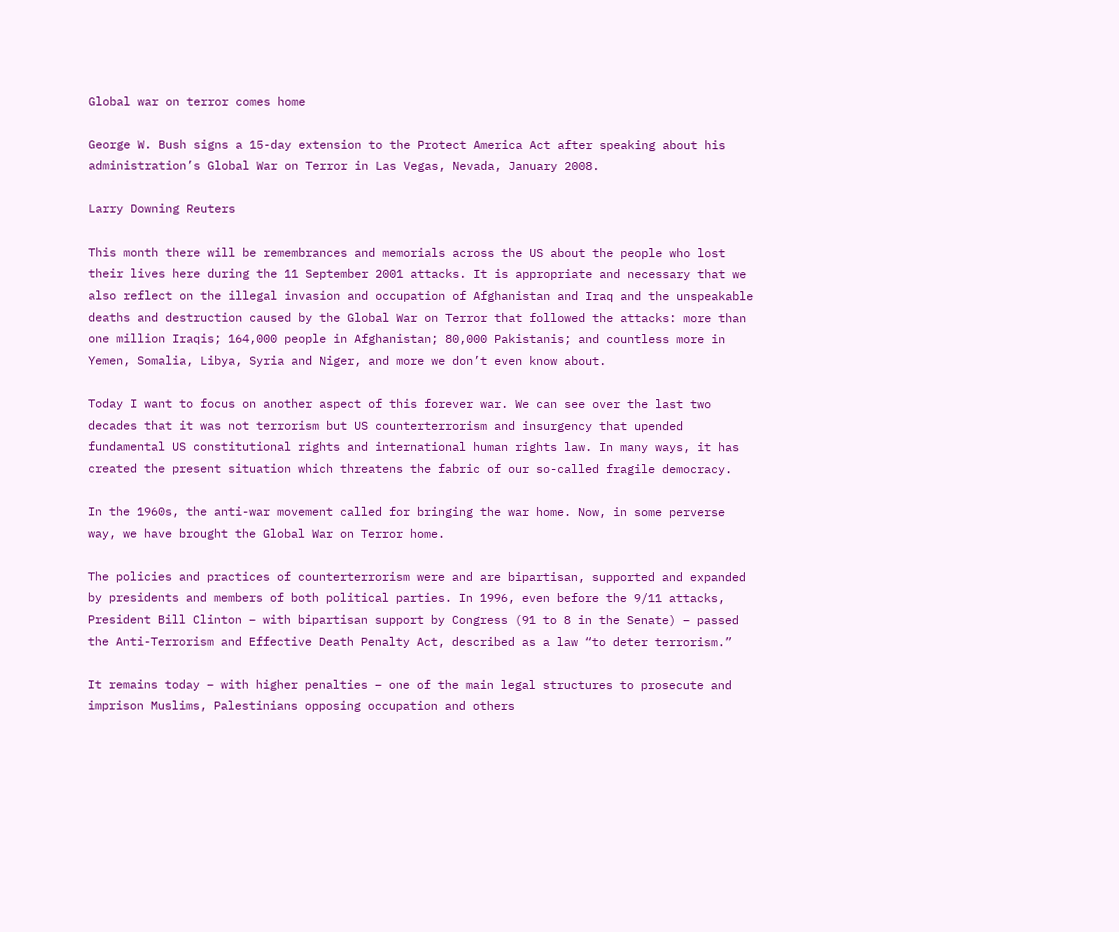Global war on terror comes home

George W. Bush signs a 15-day extension to the Protect America Act after speaking about his administration’s Global War on Terror in Las Vegas, Nevada, January 2008.

Larry Downing Reuters

This month there will be remembrances and memorials across the US about the people who lost their lives here during the 11 September 2001 attacks. It is appropriate and necessary that we also reflect on the illegal invasion and occupation of Afghanistan and Iraq and the unspeakable deaths and destruction caused by the Global War on Terror that followed the attacks: more than one million Iraqis; 164,000 people in Afghanistan; 80,000 Pakistanis; and countless more in Yemen, Somalia, Libya, Syria and Niger, and more we don’t even know about.

Today I want to focus on another aspect of this forever war. We can see over the last two decades that it was not terrorism but US counterterrorism and insurgency that upended fundamental US constitutional rights and international human rights law. In many ways, it has created the present situation which threatens the fabric of our so-called fragile democracy.

In the 1960s, the anti-war movement called for bringing the war home. Now, in some perverse way, we have brought the Global War on Terror home.

The policies and practices of counterterrorism were and are bipartisan, supported and expanded by presidents and members of both political parties. In 1996, even before the 9/11 attacks, President Bill Clinton – with bipartisan support by Congress (91 to 8 in the Senate) – passed the Anti-Terrorism and Effective Death Penalty Act, described as a law “to deter terrorism.”

It remains today – with higher penalties – one of the main legal structures to prosecute and imprison Muslims, Palestinians opposing occupation and others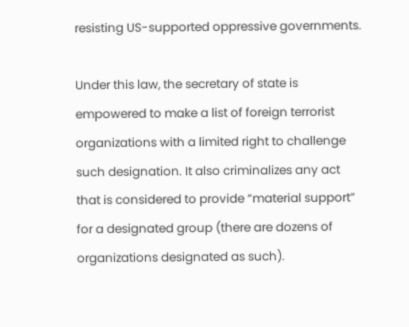resisting US-supported oppressive governments.

Under this law, the secretary of state is empowered to make a list of foreign terrorist organizations with a limited right to challenge such designation. It also criminalizes any act that is considered to provide “material support” for a designated group (there are dozens of organizations designated as such).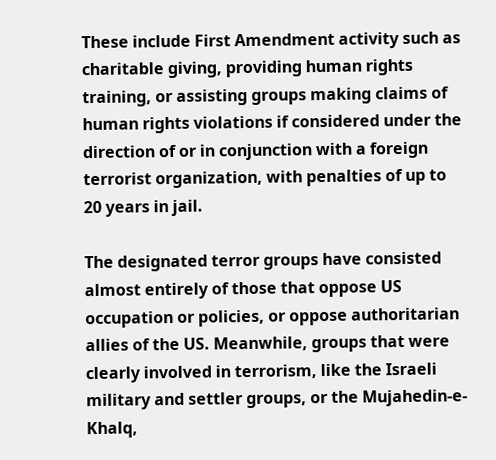These include First Amendment activity such as charitable giving, providing human rights training, or assisting groups making claims of human rights violations if considered under the direction of or in conjunction with a foreign terrorist organization, with penalties of up to 20 years in jail.

The designated terror groups have consisted almost entirely of those that oppose US occupation or policies, or oppose authoritarian allies of the US. Meanwhile, groups that were clearly involved in terrorism, like the Israeli military and settler groups, or the Mujahedin-e-Khalq,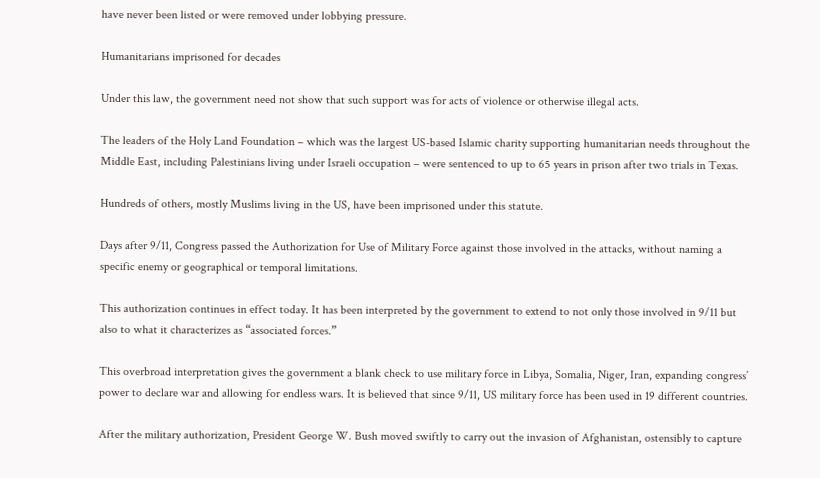have never been listed or were removed under lobbying pressure.

Humanitarians imprisoned for decades

Under this law, the government need not show that such support was for acts of violence or otherwise illegal acts.

The leaders of the Holy Land Foundation – which was the largest US-based Islamic charity supporting humanitarian needs throughout the Middle East, including Palestinians living under Israeli occupation – were sentenced to up to 65 years in prison after two trials in Texas.

Hundreds of others, mostly Muslims living in the US, have been imprisoned under this statute.

Days after 9/11, Congress passed the Authorization for Use of Military Force against those involved in the attacks, without naming a specific enemy or geographical or temporal limitations.

This authorization continues in effect today. It has been interpreted by the government to extend to not only those involved in 9/11 but also to what it characterizes as “associated forces.”

This overbroad interpretation gives the government a blank check to use military force in Libya, Somalia, Niger, Iran, expanding congress’ power to declare war and allowing for endless wars. It is believed that since 9/11, US military force has been used in 19 different countries.

After the military authorization, President George W. Bush moved swiftly to carry out the invasion of Afghanistan, ostensibly to capture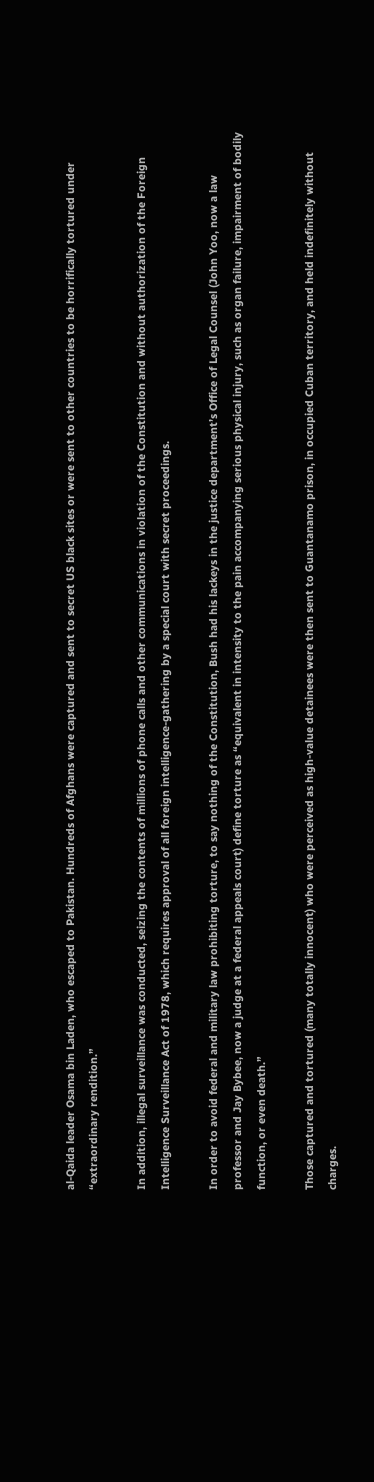al-Qaida leader Osama bin Laden, who escaped to Pakistan. Hundreds of Afghans were captured and sent to secret US black sites or were sent to other countries to be horrifically tortured under “extraordinary rendition.”

In addition, illegal surveillance was conducted, seizing the contents of millions of phone calls and other communications in violation of the Constitution and without authorization of the Foreign Intelligence Surveillance Act of 1978, which requires approval of all foreign intelligence-gathering by a special court with secret proceedings.

In order to avoid federal and military law prohibiting torture, to say nothing of the Constitution, Bush had his lackeys in the justice department’s Office of Legal Counsel (John Yoo, now a law professor and Jay Bybee, now a judge at a federal appeals court) define torture as “equivalent in intensity to the pain accompanying serious physical injury, such as organ failure, impairment of bodily function, or even death.”

Those captured and tortured (many totally innocent) who were perceived as high-value detainees were then sent to Guantanamo prison, in occupied Cuban territory, and held indefinitely without charges.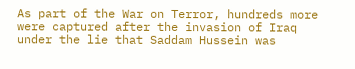As part of the War on Terror, hundreds more were captured after the invasion of Iraq under the lie that Saddam Hussein was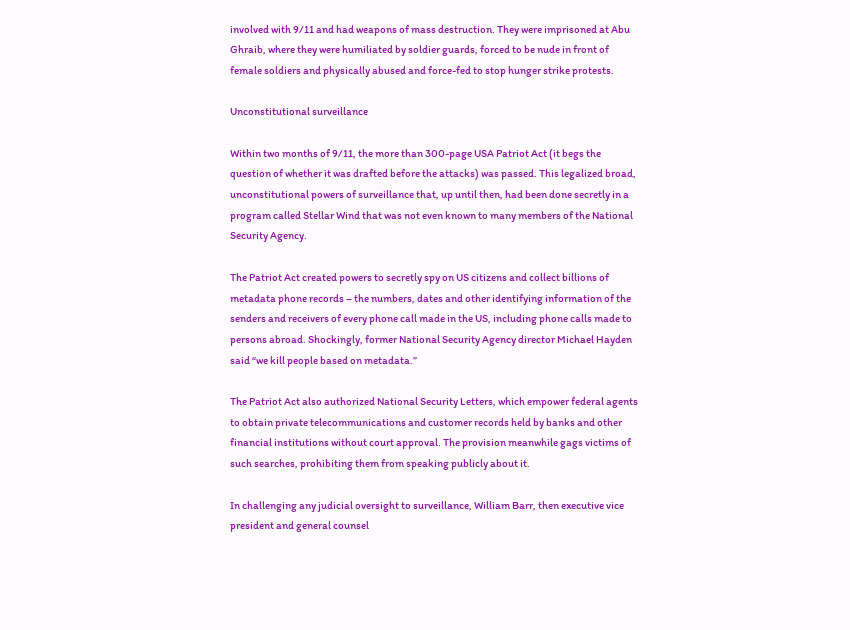involved with 9/11 and had weapons of mass destruction. They were imprisoned at Abu Ghraib, where they were humiliated by soldier guards, forced to be nude in front of female soldiers and physically abused and force-fed to stop hunger strike protests.

Unconstitutional surveillance

Within two months of 9/11, the more than 300-page USA Patriot Act (it begs the question of whether it was drafted before the attacks) was passed. This legalized broad, unconstitutional powers of surveillance that, up until then, had been done secretly in a program called Stellar Wind that was not even known to many members of the National Security Agency.

The Patriot Act created powers to secretly spy on US citizens and collect billions of metadata phone records – the numbers, dates and other identifying information of the senders and receivers of every phone call made in the US, including phone calls made to persons abroad. Shockingly, former National Security Agency director Michael Hayden said “we kill people based on metadata.”

The Patriot Act also authorized National Security Letters, which empower federal agents to obtain private telecommunications and customer records held by banks and other financial institutions without court approval. The provision meanwhile gags victims of such searches, prohibiting them from speaking publicly about it.

In challenging any judicial oversight to surveillance, William Barr, then executive vice president and general counsel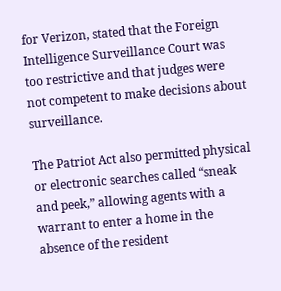for Verizon, stated that the Foreign Intelligence Surveillance Court was too restrictive and that judges were not competent to make decisions about surveillance.

The Patriot Act also permitted physical or electronic searches called “sneak and peek,” allowing agents with a warrant to enter a home in the absence of the resident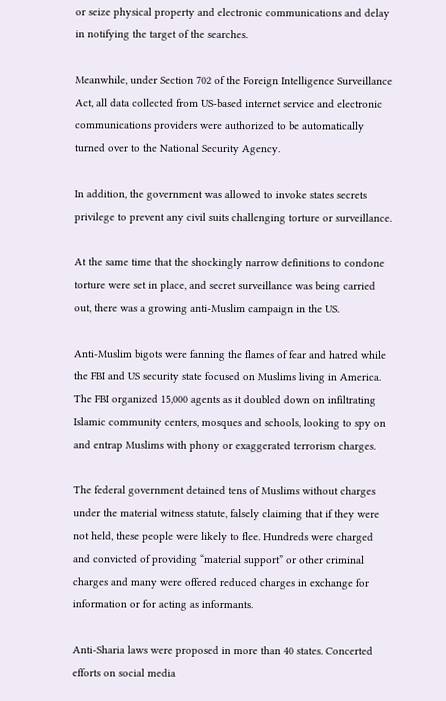or seize physical property and electronic communications and delay in notifying the target of the searches.

Meanwhile, under Section 702 of the Foreign Intelligence Surveillance Act, all data collected from US-based internet service and electronic communications providers were authorized to be automatically turned over to the National Security Agency.

In addition, the government was allowed to invoke states secrets privilege to prevent any civil suits challenging torture or surveillance.

At the same time that the shockingly narrow definitions to condone torture were set in place, and secret surveillance was being carried out, there was a growing anti-Muslim campaign in the US.

Anti-Muslim bigots were fanning the flames of fear and hatred while the FBI and US security state focused on Muslims living in America. The FBI organized 15,000 agents as it doubled down on infiltrating Islamic community centers, mosques and schools, looking to spy on and entrap Muslims with phony or exaggerated terrorism charges.

The federal government detained tens of Muslims without charges under the material witness statute, falsely claiming that if they were not held, these people were likely to flee. Hundreds were charged and convicted of providing “material support” or other criminal charges and many were offered reduced charges in exchange for information or for acting as informants.

Anti-Sharia laws were proposed in more than 40 states. Concerted efforts on social media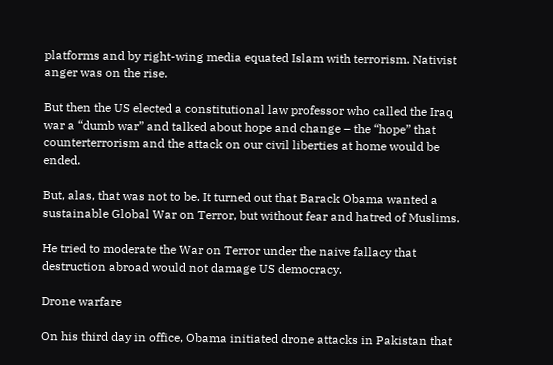platforms and by right-wing media equated Islam with terrorism. Nativist anger was on the rise.

But then the US elected a constitutional law professor who called the Iraq war a “dumb war” and talked about hope and change – the “hope” that counterterrorism and the attack on our civil liberties at home would be ended.

But, alas, that was not to be. It turned out that Barack Obama wanted a sustainable Global War on Terror, but without fear and hatred of Muslims.

He tried to moderate the War on Terror under the naive fallacy that destruction abroad would not damage US democracy.

Drone warfare

On his third day in office, Obama initiated drone attacks in Pakistan that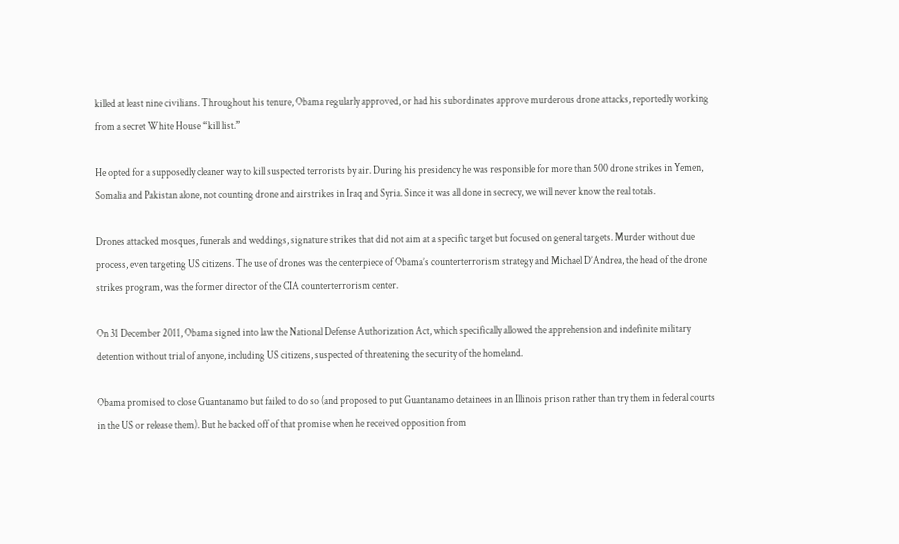killed at least nine civilians. Throughout his tenure, Obama regularly approved, or had his subordinates approve murderous drone attacks, reportedly working from a secret White House “kill list.”

He opted for a supposedly cleaner way to kill suspected terrorists by air. During his presidency he was responsible for more than 500 drone strikes in Yemen, Somalia and Pakistan alone, not counting drone and airstrikes in Iraq and Syria. Since it was all done in secrecy, we will never know the real totals.

Drones attacked mosques, funerals and weddings, signature strikes that did not aim at a specific target but focused on general targets. Murder without due process, even targeting US citizens. The use of drones was the centerpiece of Obama’s counterterrorism strategy and Michael D’Andrea, the head of the drone strikes program, was the former director of the CIA counterterrorism center.

On 31 December 2011, Obama signed into law the National Defense Authorization Act, which specifically allowed the apprehension and indefinite military detention without trial of anyone, including US citizens, suspected of threatening the security of the homeland.

Obama promised to close Guantanamo but failed to do so (and proposed to put Guantanamo detainees in an Illinois prison rather than try them in federal courts in the US or release them). But he backed off of that promise when he received opposition from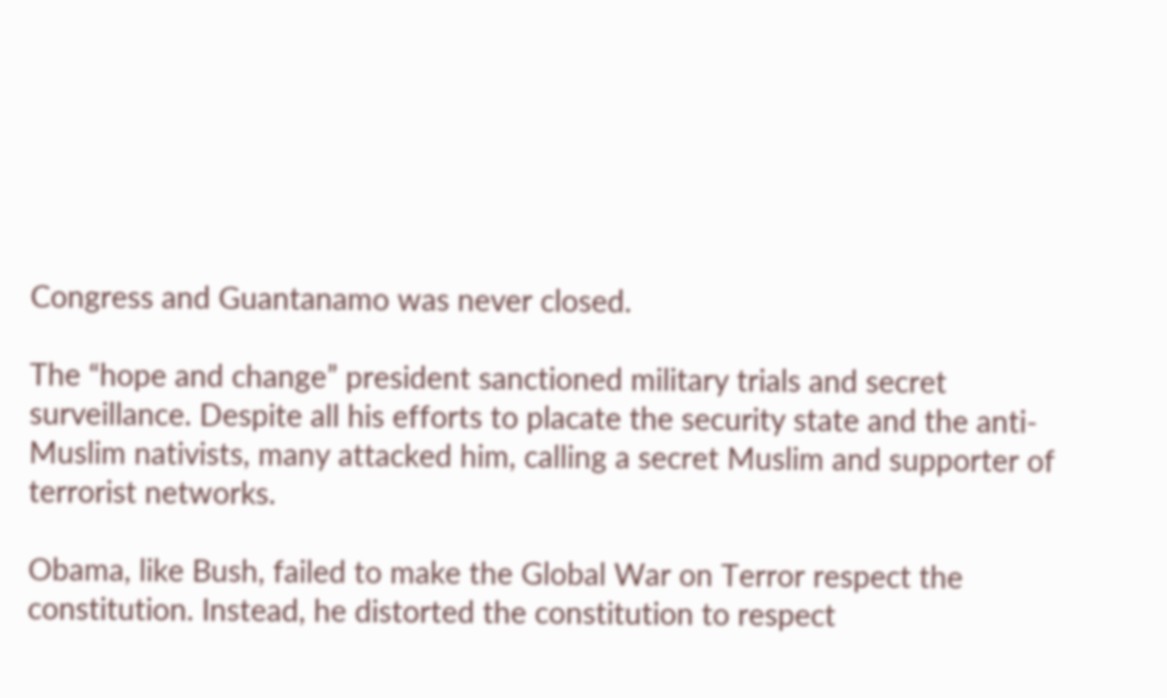Congress and Guantanamo was never closed.

The “hope and change” president sanctioned military trials and secret surveillance. Despite all his efforts to placate the security state and the anti-Muslim nativists, many attacked him, calling a secret Muslim and supporter of terrorist networks.

Obama, like Bush, failed to make the Global War on Terror respect the constitution. Instead, he distorted the constitution to respect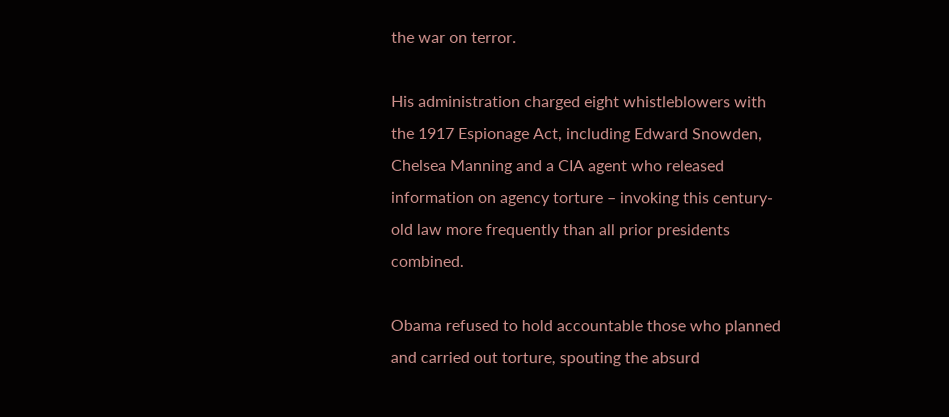the war on terror.

His administration charged eight whistleblowers with the 1917 Espionage Act, including Edward Snowden, Chelsea Manning and a CIA agent who released information on agency torture – invoking this century-old law more frequently than all prior presidents combined.

Obama refused to hold accountable those who planned and carried out torture, spouting the absurd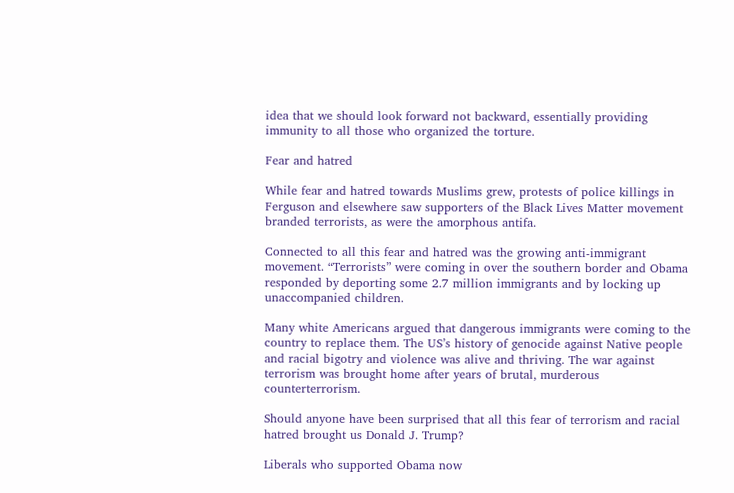idea that we should look forward not backward, essentially providing immunity to all those who organized the torture.

Fear and hatred

While fear and hatred towards Muslims grew, protests of police killings in Ferguson and elsewhere saw supporters of the Black Lives Matter movement branded terrorists, as were the amorphous antifa.

Connected to all this fear and hatred was the growing anti-immigrant movement. “Terrorists” were coming in over the southern border and Obama responded by deporting some 2.7 million immigrants and by locking up unaccompanied children.

Many white Americans argued that dangerous immigrants were coming to the country to replace them. The US’s history of genocide against Native people and racial bigotry and violence was alive and thriving. The war against terrorism was brought home after years of brutal, murderous counterterrorism.

Should anyone have been surprised that all this fear of terrorism and racial hatred brought us Donald J. Trump?

Liberals who supported Obama now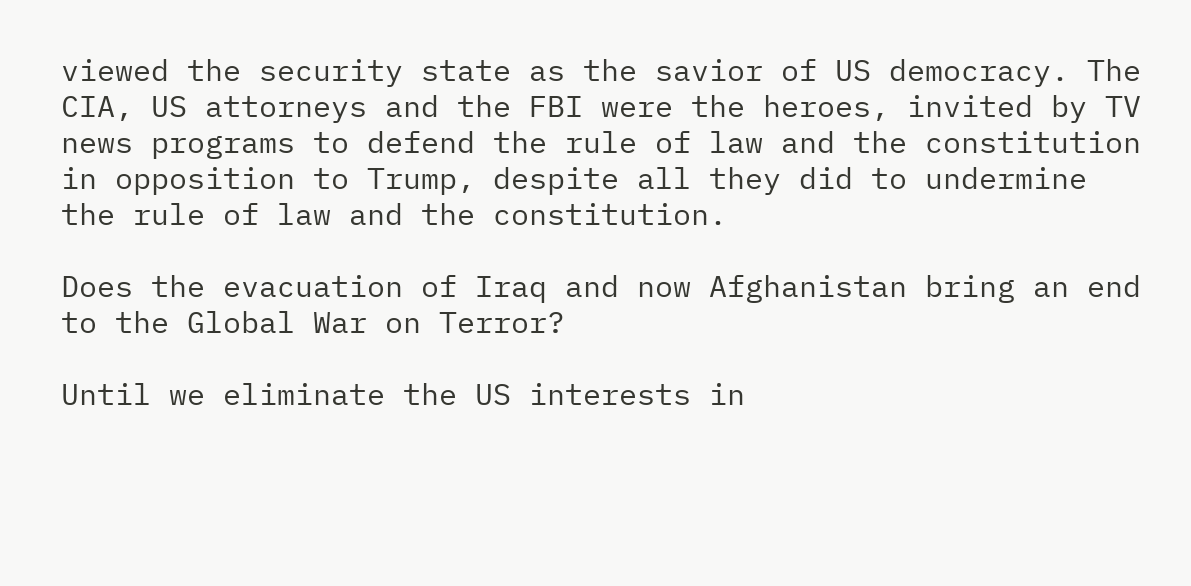viewed the security state as the savior of US democracy. The CIA, US attorneys and the FBI were the heroes, invited by TV news programs to defend the rule of law and the constitution in opposition to Trump, despite all they did to undermine the rule of law and the constitution.

Does the evacuation of Iraq and now Afghanistan bring an end to the Global War on Terror?

Until we eliminate the US interests in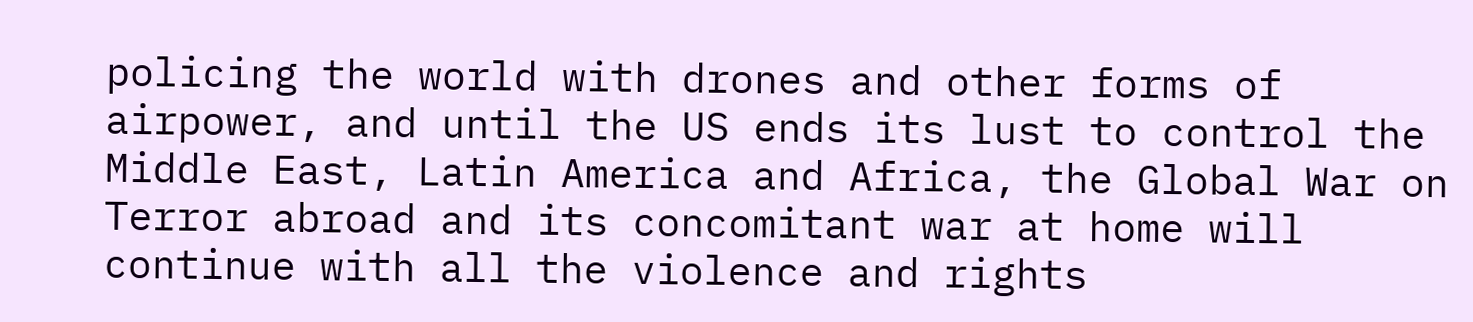policing the world with drones and other forms of airpower, and until the US ends its lust to control the Middle East, Latin America and Africa, the Global War on Terror abroad and its concomitant war at home will continue with all the violence and rights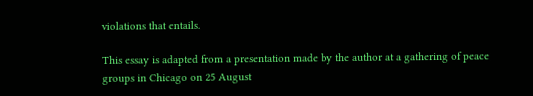violations that entails.

This essay is adapted from a presentation made by the author at a gathering of peace groups in Chicago on 25 August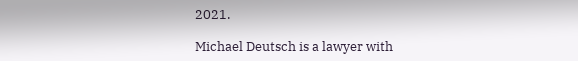2021.

Michael Deutsch is a lawyer with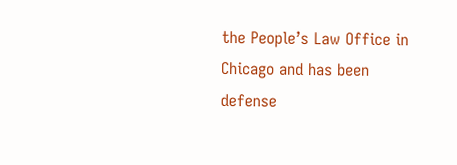the People’s Law Office in Chicago and has been defense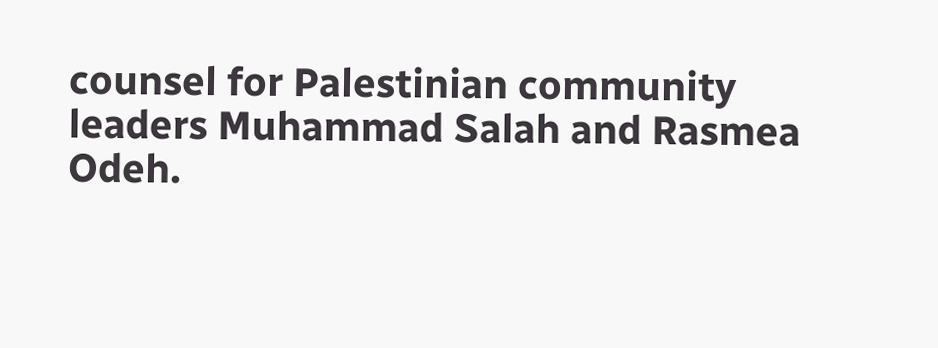counsel for Palestinian community leaders Muhammad Salah and Rasmea Odeh.